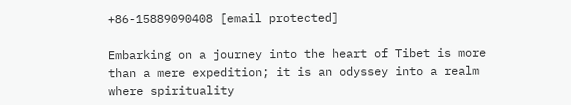+86-15889090408 [email protected]

Embarking on a journey into the heart of Tibet is more than a mere expedition; it is an odyssey into a realm where spirituality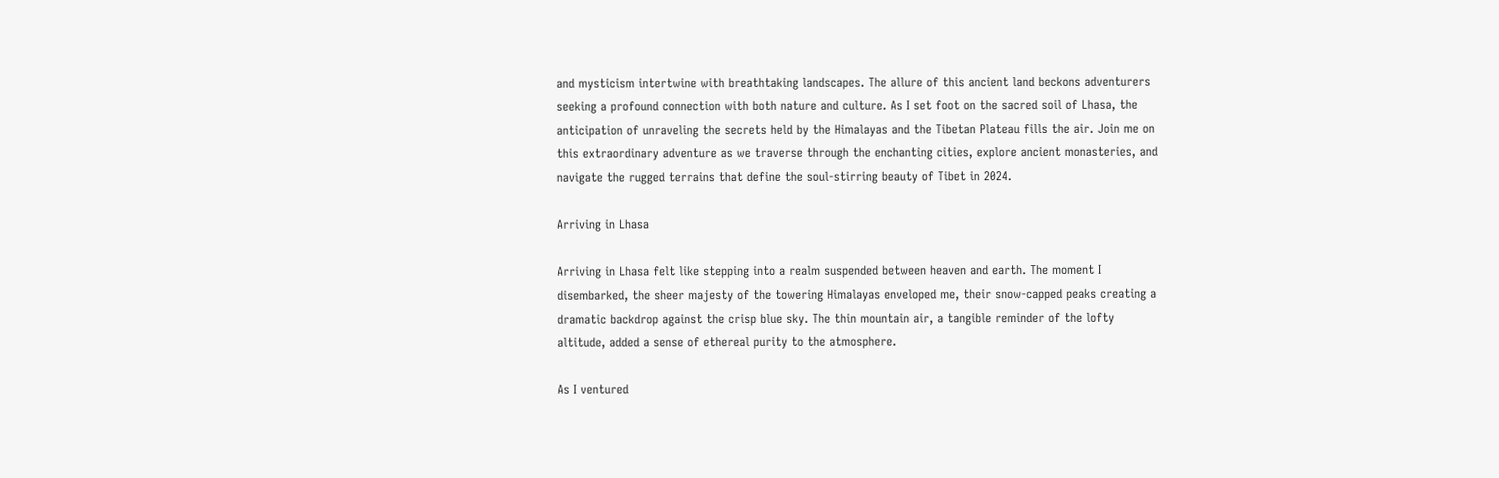and mysticism intertwine with breathtaking landscapes. The allure of this ancient land beckons adventurers seeking a profound connection with both nature and culture. As I set foot on the sacred soil of Lhasa, the anticipation of unraveling the secrets held by the Himalayas and the Tibetan Plateau fills the air. Join me on this extraordinary adventure as we traverse through the enchanting cities, explore ancient monasteries, and navigate the rugged terrains that define the soul-stirring beauty of Tibet in 2024.

Arriving in Lhasa

Arriving in Lhasa felt like stepping into a realm suspended between heaven and earth. The moment I disembarked, the sheer majesty of the towering Himalayas enveloped me, their snow-capped peaks creating a dramatic backdrop against the crisp blue sky. The thin mountain air, a tangible reminder of the lofty altitude, added a sense of ethereal purity to the atmosphere.

As I ventured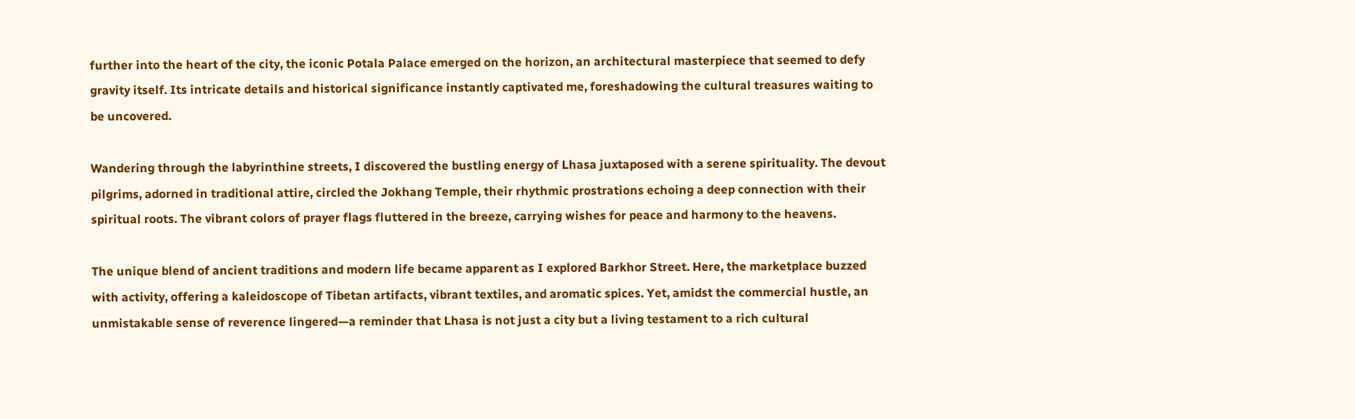further into the heart of the city, the iconic Potala Palace emerged on the horizon, an architectural masterpiece that seemed to defy gravity itself. Its intricate details and historical significance instantly captivated me, foreshadowing the cultural treasures waiting to be uncovered.

Wandering through the labyrinthine streets, I discovered the bustling energy of Lhasa juxtaposed with a serene spirituality. The devout pilgrims, adorned in traditional attire, circled the Jokhang Temple, their rhythmic prostrations echoing a deep connection with their spiritual roots. The vibrant colors of prayer flags fluttered in the breeze, carrying wishes for peace and harmony to the heavens.

The unique blend of ancient traditions and modern life became apparent as I explored Barkhor Street. Here, the marketplace buzzed with activity, offering a kaleidoscope of Tibetan artifacts, vibrant textiles, and aromatic spices. Yet, amidst the commercial hustle, an unmistakable sense of reverence lingered—a reminder that Lhasa is not just a city but a living testament to a rich cultural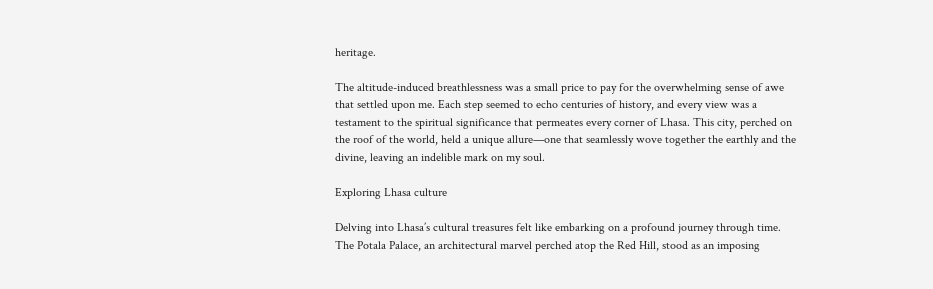heritage.

The altitude-induced breathlessness was a small price to pay for the overwhelming sense of awe that settled upon me. Each step seemed to echo centuries of history, and every view was a testament to the spiritual significance that permeates every corner of Lhasa. This city, perched on the roof of the world, held a unique allure—one that seamlessly wove together the earthly and the divine, leaving an indelible mark on my soul.

Exploring Lhasa culture

Delving into Lhasa’s cultural treasures felt like embarking on a profound journey through time. The Potala Palace, an architectural marvel perched atop the Red Hill, stood as an imposing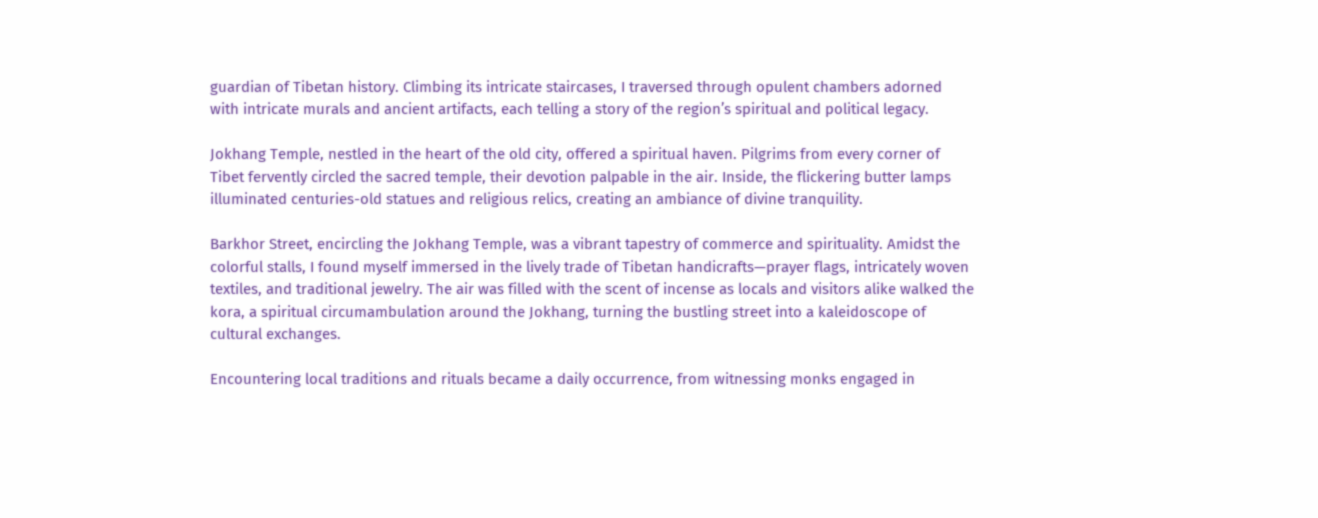guardian of Tibetan history. Climbing its intricate staircases, I traversed through opulent chambers adorned with intricate murals and ancient artifacts, each telling a story of the region’s spiritual and political legacy.

Jokhang Temple, nestled in the heart of the old city, offered a spiritual haven. Pilgrims from every corner of Tibet fervently circled the sacred temple, their devotion palpable in the air. Inside, the flickering butter lamps illuminated centuries-old statues and religious relics, creating an ambiance of divine tranquility.

Barkhor Street, encircling the Jokhang Temple, was a vibrant tapestry of commerce and spirituality. Amidst the colorful stalls, I found myself immersed in the lively trade of Tibetan handicrafts—prayer flags, intricately woven textiles, and traditional jewelry. The air was filled with the scent of incense as locals and visitors alike walked the kora, a spiritual circumambulation around the Jokhang, turning the bustling street into a kaleidoscope of cultural exchanges.

Encountering local traditions and rituals became a daily occurrence, from witnessing monks engaged in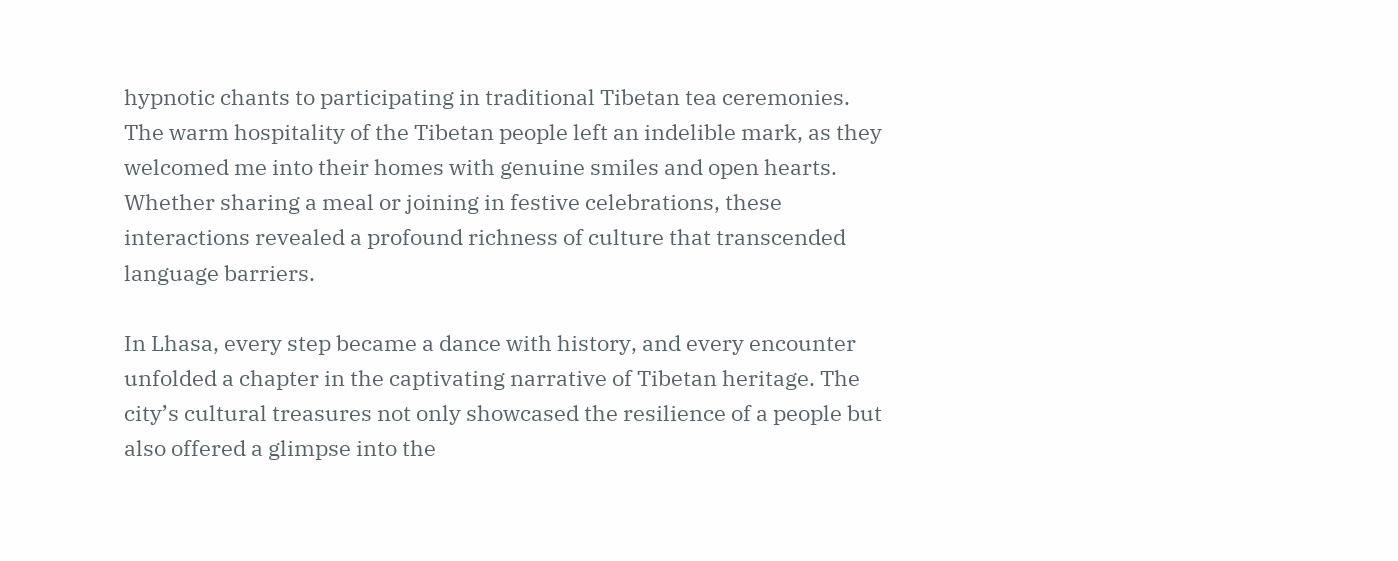hypnotic chants to participating in traditional Tibetan tea ceremonies. The warm hospitality of the Tibetan people left an indelible mark, as they welcomed me into their homes with genuine smiles and open hearts. Whether sharing a meal or joining in festive celebrations, these interactions revealed a profound richness of culture that transcended language barriers.

In Lhasa, every step became a dance with history, and every encounter unfolded a chapter in the captivating narrative of Tibetan heritage. The city’s cultural treasures not only showcased the resilience of a people but also offered a glimpse into the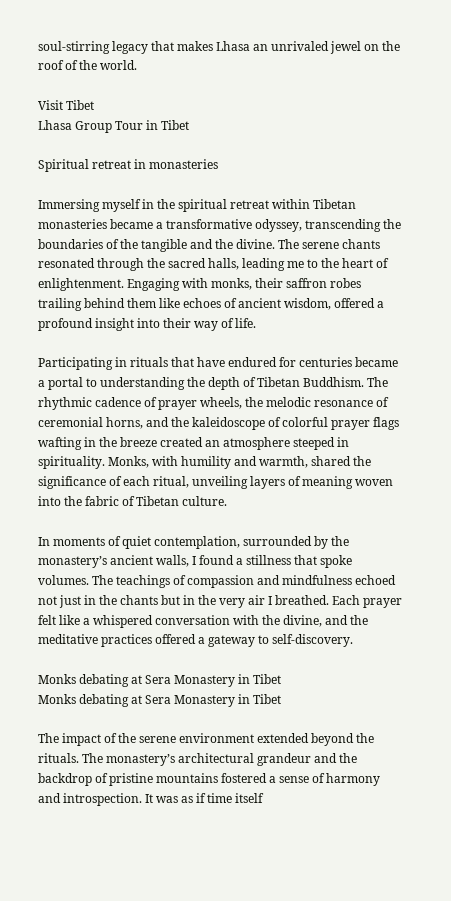soul-stirring legacy that makes Lhasa an unrivaled jewel on the roof of the world.

Visit Tibet
Lhasa Group Tour in Tibet

Spiritual retreat in monasteries

Immersing myself in the spiritual retreat within Tibetan monasteries became a transformative odyssey, transcending the boundaries of the tangible and the divine. The serene chants resonated through the sacred halls, leading me to the heart of enlightenment. Engaging with monks, their saffron robes trailing behind them like echoes of ancient wisdom, offered a profound insight into their way of life.

Participating in rituals that have endured for centuries became a portal to understanding the depth of Tibetan Buddhism. The rhythmic cadence of prayer wheels, the melodic resonance of ceremonial horns, and the kaleidoscope of colorful prayer flags wafting in the breeze created an atmosphere steeped in spirituality. Monks, with humility and warmth, shared the significance of each ritual, unveiling layers of meaning woven into the fabric of Tibetan culture.

In moments of quiet contemplation, surrounded by the monastery’s ancient walls, I found a stillness that spoke volumes. The teachings of compassion and mindfulness echoed not just in the chants but in the very air I breathed. Each prayer felt like a whispered conversation with the divine, and the meditative practices offered a gateway to self-discovery.

Monks debating at Sera Monastery in Tibet
Monks debating at Sera Monastery in Tibet

The impact of the serene environment extended beyond the rituals. The monastery’s architectural grandeur and the backdrop of pristine mountains fostered a sense of harmony and introspection. It was as if time itself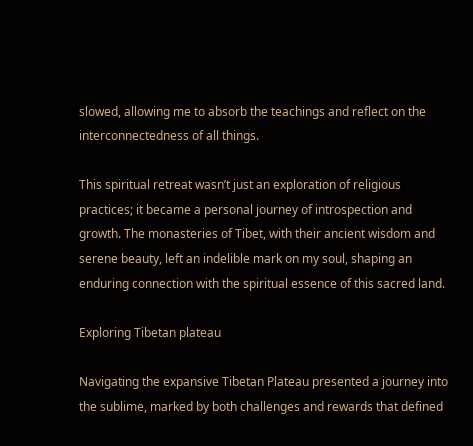slowed, allowing me to absorb the teachings and reflect on the interconnectedness of all things.

This spiritual retreat wasn’t just an exploration of religious practices; it became a personal journey of introspection and growth. The monasteries of Tibet, with their ancient wisdom and serene beauty, left an indelible mark on my soul, shaping an enduring connection with the spiritual essence of this sacred land.

Exploring Tibetan plateau

Navigating the expansive Tibetan Plateau presented a journey into the sublime, marked by both challenges and rewards that defined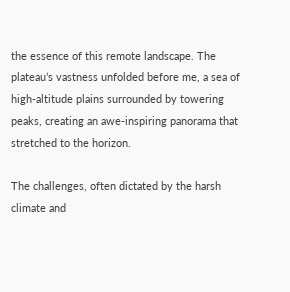the essence of this remote landscape. The plateau’s vastness unfolded before me, a sea of high-altitude plains surrounded by towering peaks, creating an awe-inspiring panorama that stretched to the horizon.

The challenges, often dictated by the harsh climate and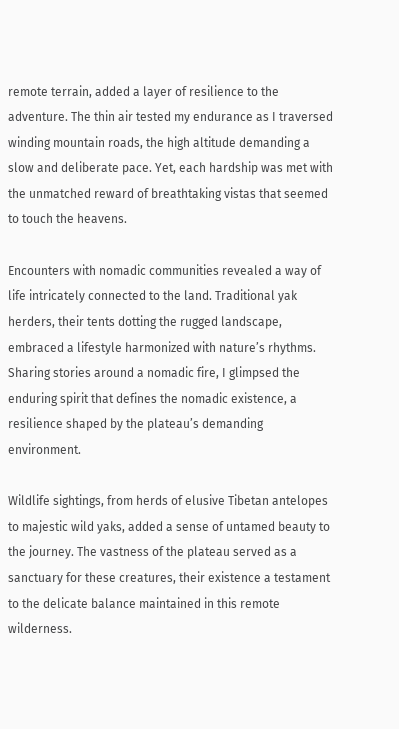remote terrain, added a layer of resilience to the adventure. The thin air tested my endurance as I traversed winding mountain roads, the high altitude demanding a slow and deliberate pace. Yet, each hardship was met with the unmatched reward of breathtaking vistas that seemed to touch the heavens.

Encounters with nomadic communities revealed a way of life intricately connected to the land. Traditional yak herders, their tents dotting the rugged landscape, embraced a lifestyle harmonized with nature’s rhythms. Sharing stories around a nomadic fire, I glimpsed the enduring spirit that defines the nomadic existence, a resilience shaped by the plateau’s demanding environment.

Wildlife sightings, from herds of elusive Tibetan antelopes to majestic wild yaks, added a sense of untamed beauty to the journey. The vastness of the plateau served as a sanctuary for these creatures, their existence a testament to the delicate balance maintained in this remote wilderness.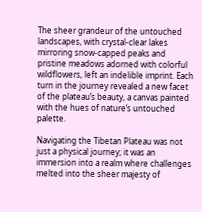The sheer grandeur of the untouched landscapes, with crystal-clear lakes mirroring snow-capped peaks and pristine meadows adorned with colorful wildflowers, left an indelible imprint. Each turn in the journey revealed a new facet of the plateau’s beauty, a canvas painted with the hues of nature’s untouched palette.

Navigating the Tibetan Plateau was not just a physical journey; it was an immersion into a realm where challenges melted into the sheer majesty of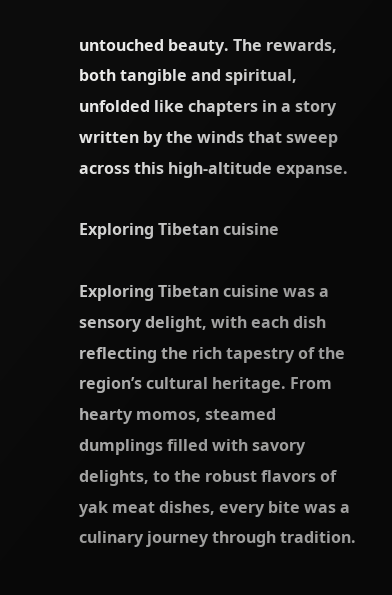untouched beauty. The rewards, both tangible and spiritual, unfolded like chapters in a story written by the winds that sweep across this high-altitude expanse.

Exploring Tibetan cuisine

Exploring Tibetan cuisine was a sensory delight, with each dish reflecting the rich tapestry of the region’s cultural heritage. From hearty momos, steamed dumplings filled with savory delights, to the robust flavors of yak meat dishes, every bite was a culinary journey through tradition.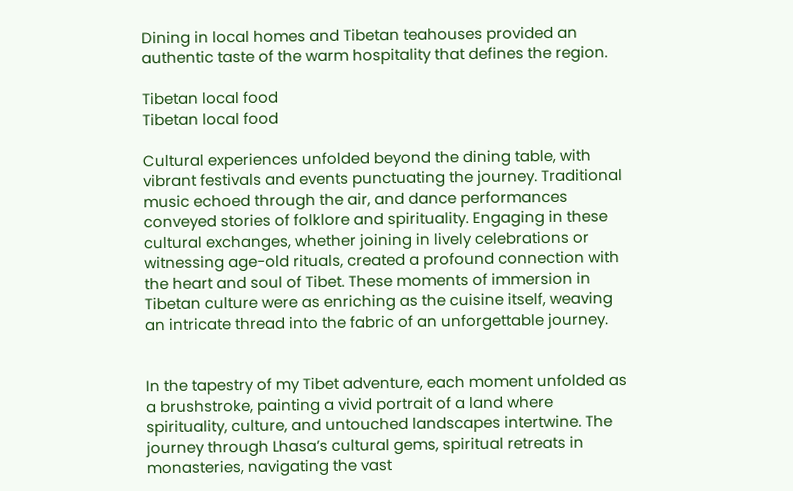Dining in local homes and Tibetan teahouses provided an authentic taste of the warm hospitality that defines the region.

Tibetan local food
Tibetan local food

Cultural experiences unfolded beyond the dining table, with vibrant festivals and events punctuating the journey. Traditional music echoed through the air, and dance performances conveyed stories of folklore and spirituality. Engaging in these cultural exchanges, whether joining in lively celebrations or witnessing age-old rituals, created a profound connection with the heart and soul of Tibet. These moments of immersion in Tibetan culture were as enriching as the cuisine itself, weaving an intricate thread into the fabric of an unforgettable journey.


In the tapestry of my Tibet adventure, each moment unfolded as a brushstroke, painting a vivid portrait of a land where spirituality, culture, and untouched landscapes intertwine. The journey through Lhasa’s cultural gems, spiritual retreats in monasteries, navigating the vast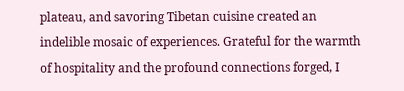plateau, and savoring Tibetan cuisine created an indelible mosaic of experiences. Grateful for the warmth of hospitality and the profound connections forged, I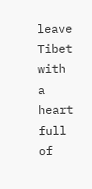leave Tibet with a heart full of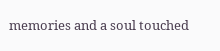memories and a soul touched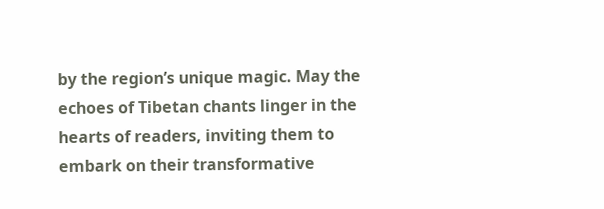by the region’s unique magic. May the echoes of Tibetan chants linger in the hearts of readers, inviting them to embark on their transformative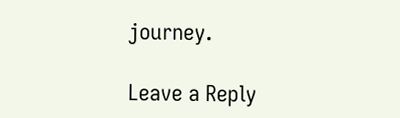journey.

Leave a Reply